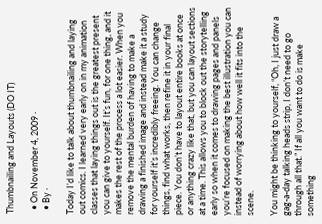Thumbnailing and Layouts (DO IT)

  • On November 4, 2009 ·
  • By ·

Today I’d like to talk about thumbnailing and laying out comics. I learned very early on in my animation classes that laying things out is the greatest present you can give to yourself. It’s fun, for one thing, and it makes the rest of the process a lot easier. When you remove the mental burden of having to make a drawing a finished image and instead make it a study for yourself it’s incredibly freeing. You can change things, find what works, then refine it in your final piece. You don’t have to layout entire books at once or anything crazy like that, but you can layout sections at a time. This allows you to block out the storytelling early so when it comes to drawing pages and panels you’re focused on making the best illustration you can instead of worrying about how well it fits into the scene.

You might be thinking to yourself, “Oh, I just draw a gag-a-day talking heads strip, I don’t need to go through all that.” If all you want to do is make something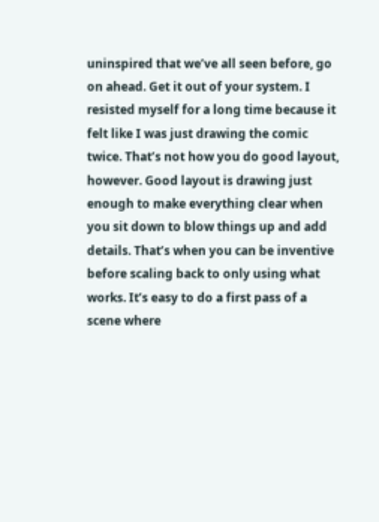uninspired that we’ve all seen before, go on ahead. Get it out of your system. I resisted myself for a long time because it felt like I was just drawing the comic twice. That’s not how you do good layout, however. Good layout is drawing just enough to make everything clear when you sit down to blow things up and add details. That’s when you can be inventive before scaling back to only using what works. It’s easy to do a first pass of a scene where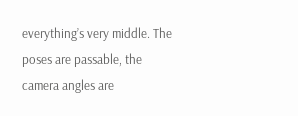everything’s very middle. The poses are passable, the camera angles are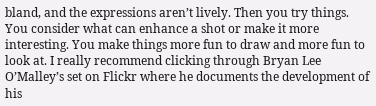bland, and the expressions aren’t lively. Then you try things. You consider what can enhance a shot or make it more interesting. You make things more fun to draw and more fun to look at. I really recommend clicking through Bryan Lee O’Malley’s set on Flickr where he documents the development of his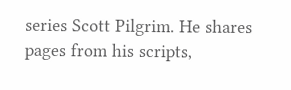series Scott Pilgrim. He shares pages from his scripts,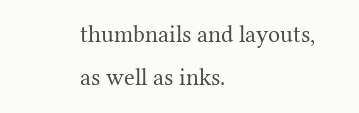thumbnails and layouts, as well as inks.